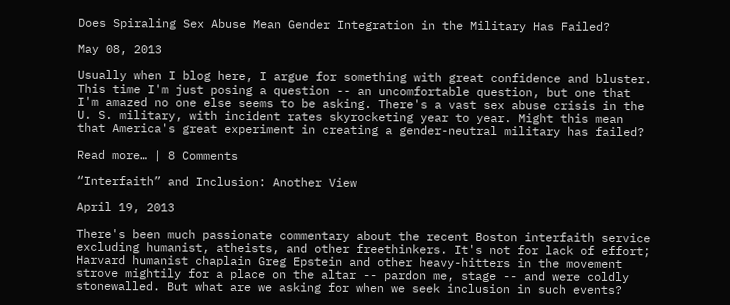Does Spiraling Sex Abuse Mean Gender Integration in the Military Has Failed?

May 08, 2013

Usually when I blog here, I argue for something with great confidence and bluster. This time I'm just posing a question -- an uncomfortable question, but one that I'm amazed no one else seems to be asking. There's a vast sex abuse crisis in the U. S. military, with incident rates skyrocketing year to year. Might this mean that America's great experiment in creating a gender-neutral military has failed?

Read more… | 8 Comments

“Interfaith” and Inclusion: Another View

April 19, 2013

There's been much passionate commentary about the recent Boston interfaith service excluding humanist, atheists, and other freethinkers. It's not for lack of effort; Harvard humanist chaplain Greg Epstein and other heavy-hitters in the movement strove mightily for a place on the altar -- pardon me, stage -- and were coldly stonewalled. But what are we asking for when we seek inclusion in such events?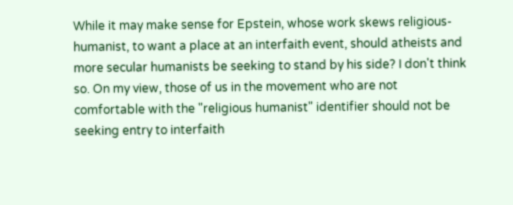While it may make sense for Epstein, whose work skews religious-humanist, to want a place at an interfaith event, should atheists and more secular humanists be seeking to stand by his side? I don't think so. On my view, those of us in the movement who are not comfortable with the "religious humanist" identifier should not be seeking entry to interfaith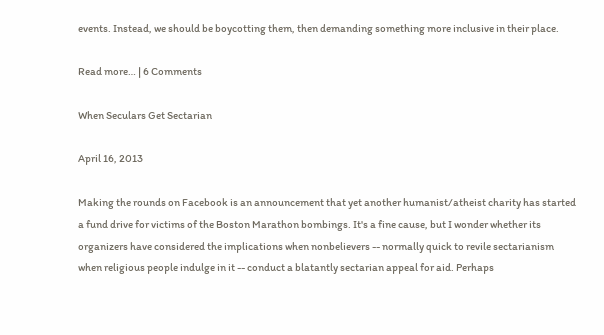events. Instead, we should be boycotting them, then demanding something more inclusive in their place.

Read more… | 6 Comments

When Seculars Get Sectarian

April 16, 2013

Making the rounds on Facebook is an announcement that yet another humanist/atheist charity has started a fund drive for victims of the Boston Marathon bombings. It's a fine cause, but I wonder whether its organizers have considered the implications when nonbelievers -- normally quick to revile sectarianism when religious people indulge in it -- conduct a blatantly sectarian appeal for aid. Perhaps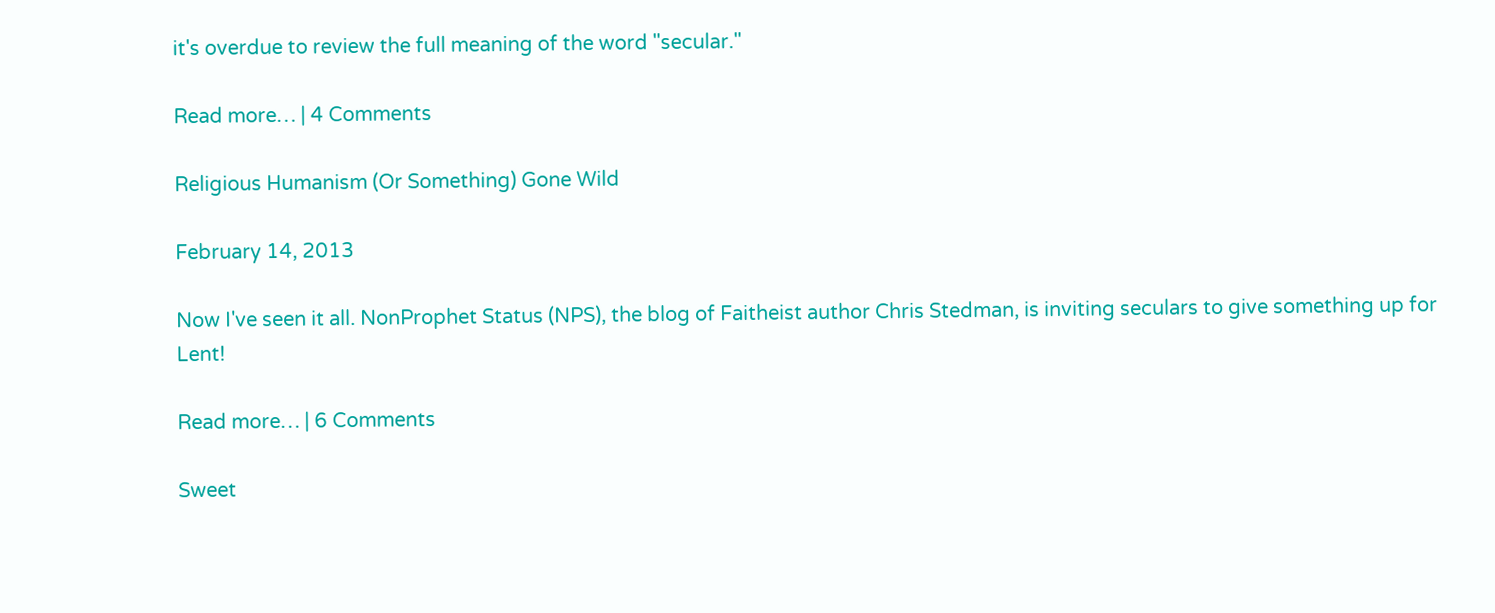it's overdue to review the full meaning of the word "secular."

Read more… | 4 Comments

Religious Humanism (Or Something) Gone Wild

February 14, 2013

Now I've seen it all. NonProphet Status (NPS), the blog of Faitheist author Chris Stedman, is inviting seculars to give something up for Lent!

Read more… | 6 Comments

Sweet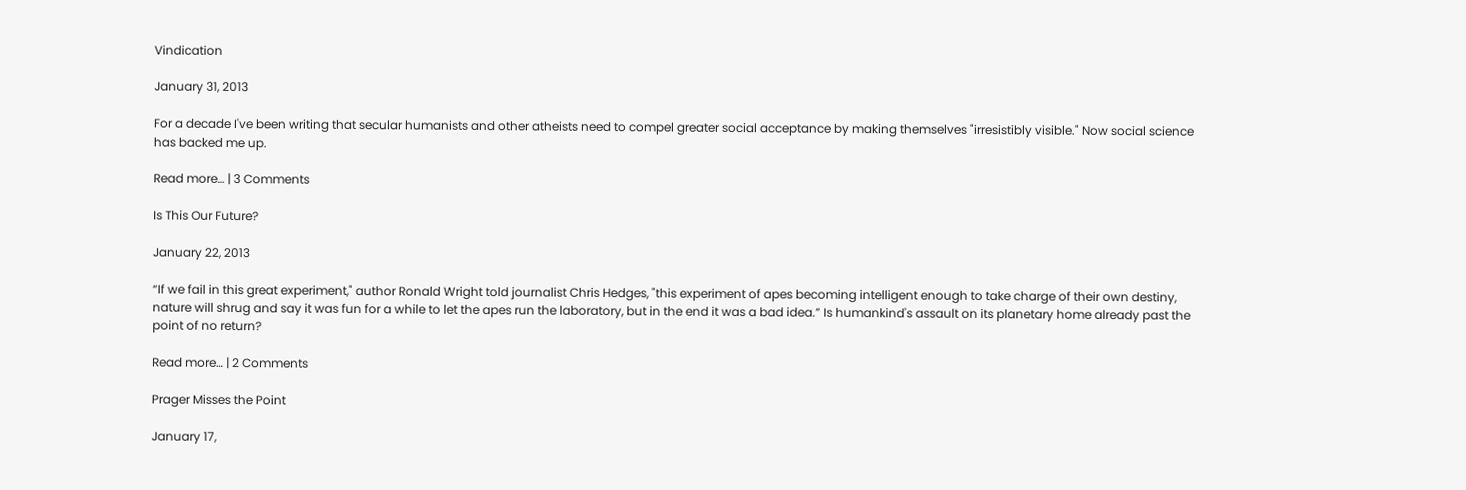Vindication

January 31, 2013

For a decade I've been writing that secular humanists and other atheists need to compel greater social acceptance by making themselves "irresistibly visible." Now social science has backed me up.

Read more… | 3 Comments

Is This Our Future?

January 22, 2013

“If we fail in this great experiment," author Ronald Wright told journalist Chris Hedges, "this experiment of apes becoming intelligent enough to take charge of their own destiny, nature will shrug and say it was fun for a while to let the apes run the laboratory, but in the end it was a bad idea.” Is humankind's assault on its planetary home already past the point of no return?

Read more… | 2 Comments

Prager Misses the Point

January 17,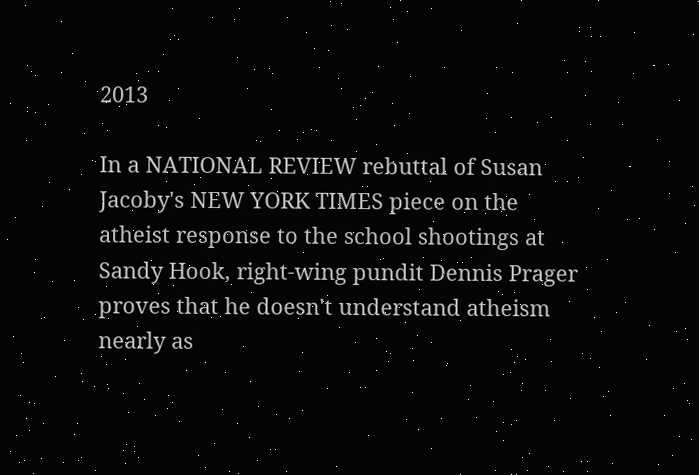2013

In a NATIONAL REVIEW rebuttal of Susan Jacoby's NEW YORK TIMES piece on the atheist response to the school shootings at Sandy Hook, right-wing pundit Dennis Prager proves that he doesn't understand atheism nearly as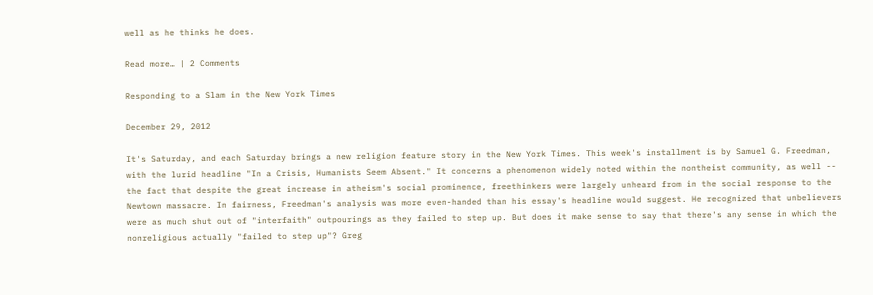well as he thinks he does.

Read more… | 2 Comments

Responding to a Slam in the New York Times

December 29, 2012

It's Saturday, and each Saturday brings a new religion feature story in the New York Times. This week's installment is by Samuel G. Freedman, with the lurid headline "In a Crisis, Humanists Seem Absent." It concerns a phenomenon widely noted within the nontheist community, as well -- the fact that despite the great increase in atheism's social prominence, freethinkers were largely unheard from in the social response to the Newtown massacre. In fairness, Freedman's analysis was more even-handed than his essay's headline would suggest. He recognized that unbelievers were as much shut out of "interfaith" outpourings as they failed to step up. But does it make sense to say that there's any sense in which the nonreligious actually "failed to step up"? Greg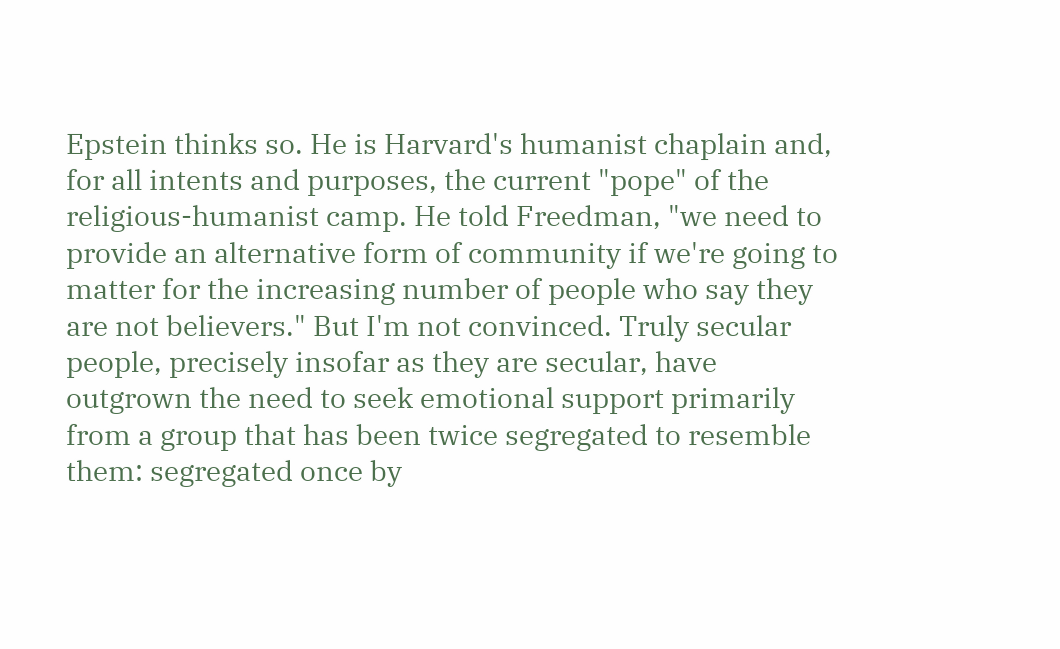Epstein thinks so. He is Harvard's humanist chaplain and, for all intents and purposes, the current "pope" of the religious-humanist camp. He told Freedman, "we need to provide an alternative form of community if we're going to matter for the increasing number of people who say they are not believers." But I'm not convinced. Truly secular people, precisely insofar as they are secular, have outgrown the need to seek emotional support primarily from a group that has been twice segregated to resemble them: segregated once by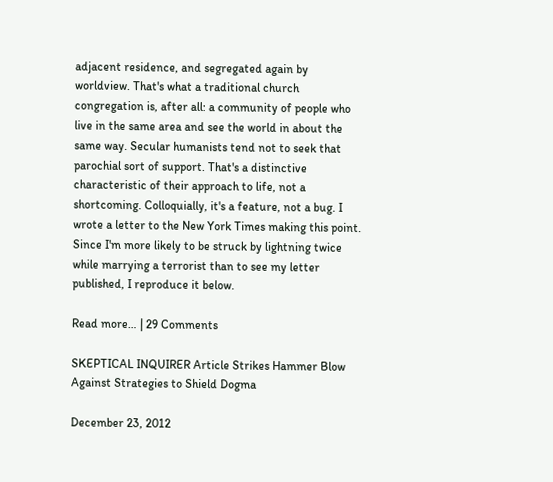adjacent residence, and segregated again by worldview. That's what a traditional church congregation is, after all: a community of people who live in the same area and see the world in about the same way. Secular humanists tend not to seek that parochial sort of support. That's a distinctive characteristic of their approach to life, not a shortcoming. Colloquially, it's a feature, not a bug. I wrote a letter to the New York Times making this point. Since I'm more likely to be struck by lightning twice while marrying a terrorist than to see my letter published, I reproduce it below.

Read more… | 29 Comments

SKEPTICAL INQUIRER Article Strikes Hammer Blow Against Strategies to Shield Dogma

December 23, 2012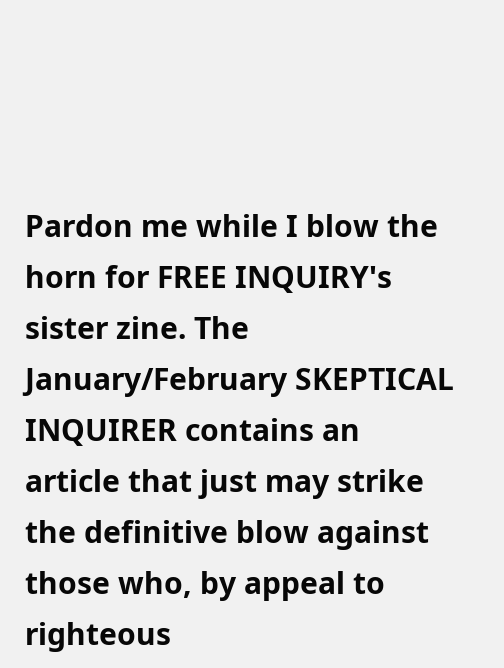Pardon me while I blow the horn for FREE INQUIRY's sister zine. The January/February SKEPTICAL INQUIRER contains an article that just may strike the definitive blow against those who, by appeal to righteous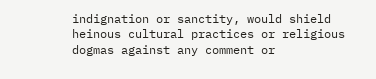indignation or sanctity, would shield heinous cultural practices or religious dogmas against any comment or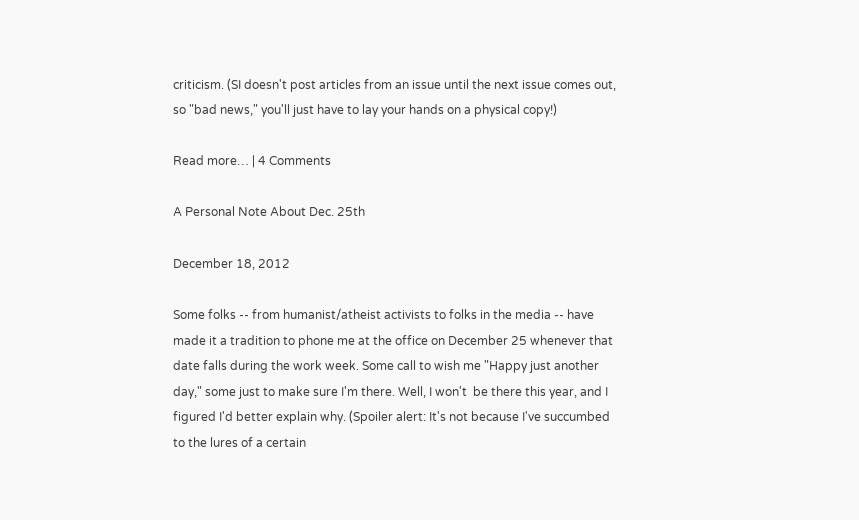criticism. (SI doesn't post articles from an issue until the next issue comes out, so "bad news," you'll just have to lay your hands on a physical copy!)

Read more… | 4 Comments

A Personal Note About Dec. 25th

December 18, 2012

Some folks -- from humanist/atheist activists to folks in the media -- have made it a tradition to phone me at the office on December 25 whenever that date falls during the work week. Some call to wish me "Happy just another day," some just to make sure I'm there. Well, I won't  be there this year, and I figured I'd better explain why. (Spoiler alert: It's not because I've succumbed to the lures of a certain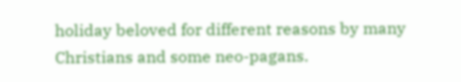holiday beloved for different reasons by many Christians and some neo-pagans.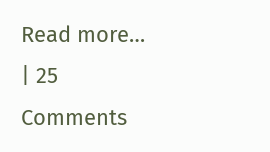Read more… | 25 Comments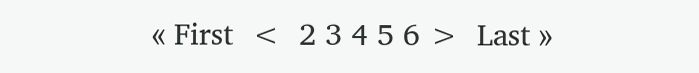« First  <  2 3 4 5 6 >  Last »